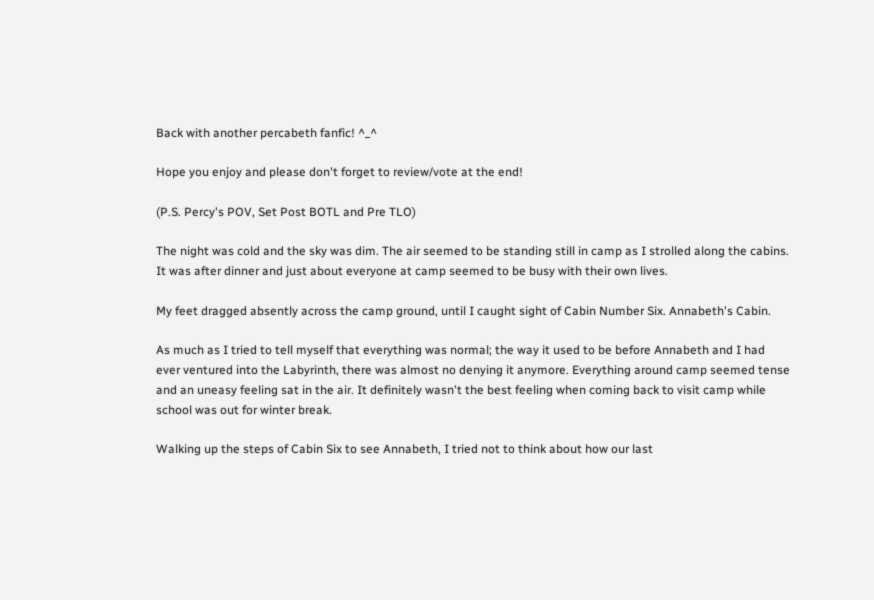Back with another percabeth fanfic! ^_^

Hope you enjoy and please don't forget to review/vote at the end!

(P.S. Percy's POV, Set Post BOTL and Pre TLO)

The night was cold and the sky was dim. The air seemed to be standing still in camp as I strolled along the cabins. It was after dinner and just about everyone at camp seemed to be busy with their own lives.

My feet dragged absently across the camp ground, until I caught sight of Cabin Number Six. Annabeth's Cabin.

As much as I tried to tell myself that everything was normal; the way it used to be before Annabeth and I had ever ventured into the Labyrinth, there was almost no denying it anymore. Everything around camp seemed tense and an uneasy feeling sat in the air. It definitely wasn't the best feeling when coming back to visit camp while school was out for winter break.

Walking up the steps of Cabin Six to see Annabeth, I tried not to think about how our last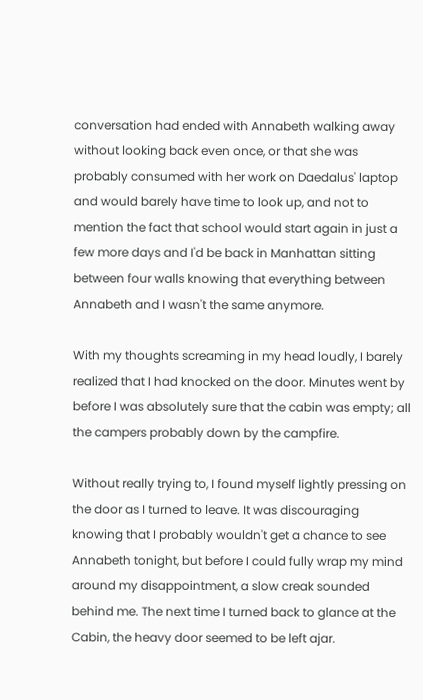conversation had ended with Annabeth walking away without looking back even once, or that she was probably consumed with her work on Daedalus' laptop and would barely have time to look up, and not to mention the fact that school would start again in just a few more days and I'd be back in Manhattan sitting between four walls knowing that everything between Annabeth and I wasn't the same anymore.

With my thoughts screaming in my head loudly, I barely realized that I had knocked on the door. Minutes went by before I was absolutely sure that the cabin was empty; all the campers probably down by the campfire.

Without really trying to, I found myself lightly pressing on the door as I turned to leave. It was discouraging knowing that I probably wouldn't get a chance to see Annabeth tonight, but before I could fully wrap my mind around my disappointment, a slow creak sounded behind me. The next time I turned back to glance at the Cabin, the heavy door seemed to be left ajar.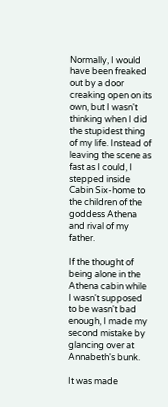Normally, I would have been freaked out by a door creaking open on its own, but I wasn't thinking when I did the stupidest thing of my life. Instead of leaving the scene as fast as I could, I stepped inside Cabin Six-home to the children of the goddess Athena and rival of my father.

If the thought of being alone in the Athena cabin while I wasn't supposed to be wasn't bad enough, I made my second mistake by glancing over at Annabeth's bunk.

It was made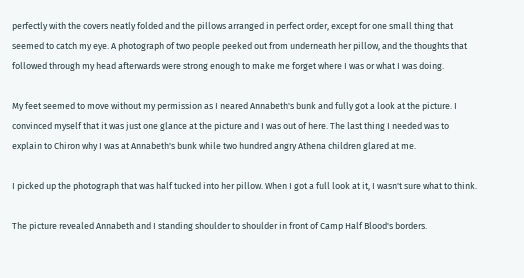perfectly with the covers neatly folded and the pillows arranged in perfect order, except for one small thing that seemed to catch my eye. A photograph of two people peeked out from underneath her pillow, and the thoughts that followed through my head afterwards were strong enough to make me forget where I was or what I was doing.

My feet seemed to move without my permission as I neared Annabeth's bunk and fully got a look at the picture. I convinced myself that it was just one glance at the picture and I was out of here. The last thing I needed was to explain to Chiron why I was at Annabeth's bunk while two hundred angry Athena children glared at me.

I picked up the photograph that was half tucked into her pillow. When I got a full look at it, I wasn't sure what to think.

The picture revealed Annabeth and I standing shoulder to shoulder in front of Camp Half Blood's borders.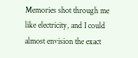Memories shot through me like electricity, and I could almost envision the exact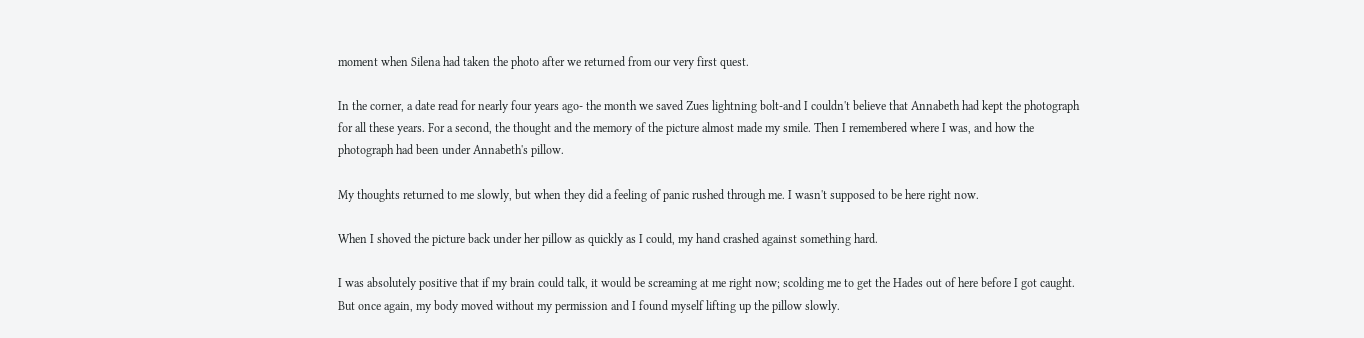moment when Silena had taken the photo after we returned from our very first quest.

In the corner, a date read for nearly four years ago- the month we saved Zues lightning bolt-and I couldn't believe that Annabeth had kept the photograph for all these years. For a second, the thought and the memory of the picture almost made my smile. Then I remembered where I was, and how the photograph had been under Annabeth's pillow.

My thoughts returned to me slowly, but when they did a feeling of panic rushed through me. I wasn't supposed to be here right now.

When I shoved the picture back under her pillow as quickly as I could, my hand crashed against something hard.

I was absolutely positive that if my brain could talk, it would be screaming at me right now; scolding me to get the Hades out of here before I got caught. But once again, my body moved without my permission and I found myself lifting up the pillow slowly.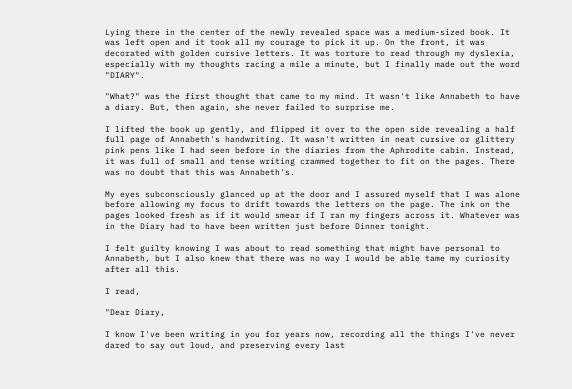Lying there in the center of the newly revealed space was a medium-sized book. It was left open and it took all my courage to pick it up. On the front, it was decorated with golden cursive letters. It was torture to read through my dyslexia, especially with my thoughts racing a mile a minute, but I finally made out the word "DIARY".

"What?" was the first thought that came to my mind. It wasn't like Annabeth to have a diary. But, then again, she never failed to surprise me.

I lifted the book up gently, and flipped it over to the open side revealing a half full page of Annabeth's handwriting. It wasn't written in neat cursive or glittery pink pens like I had seen before in the diaries from the Aphrodite cabin. Instead, it was full of small and tense writing crammed together to fit on the pages. There was no doubt that this was Annabeth's.

My eyes subconsciously glanced up at the door and I assured myself that I was alone before allowing my focus to drift towards the letters on the page. The ink on the pages looked fresh as if it would smear if I ran my fingers across it. Whatever was in the Diary had to have been written just before Dinner tonight.

I felt guilty knowing I was about to read something that might have personal to Annabeth, but I also knew that there was no way I would be able tame my curiosity after all this.

I read,

"Dear Diary,

I know I've been writing in you for years now, recording all the things I've never dared to say out loud, and preserving every last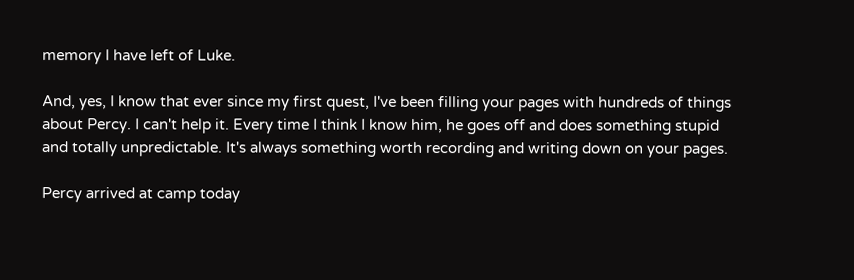memory I have left of Luke.

And, yes, I know that ever since my first quest, I've been filling your pages with hundreds of things about Percy. I can't help it. Every time I think I know him, he goes off and does something stupid and totally unpredictable. It's always something worth recording and writing down on your pages.

Percy arrived at camp today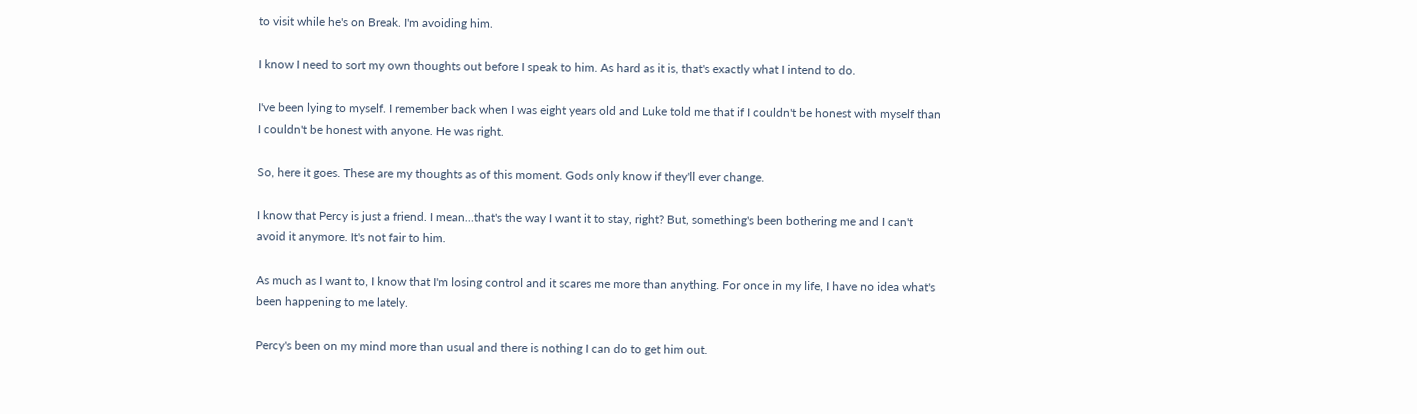to visit while he's on Break. I'm avoiding him.

I know I need to sort my own thoughts out before I speak to him. As hard as it is, that's exactly what I intend to do.

I've been lying to myself. I remember back when I was eight years old and Luke told me that if I couldn't be honest with myself than I couldn't be honest with anyone. He was right.

So, here it goes. These are my thoughts as of this moment. Gods only know if they'll ever change.

I know that Percy is just a friend. I mean…that's the way I want it to stay, right? But, something's been bothering me and I can't avoid it anymore. It's not fair to him.

As much as I want to, I know that I'm losing control and it scares me more than anything. For once in my life, I have no idea what's been happening to me lately.

Percy's been on my mind more than usual and there is nothing I can do to get him out.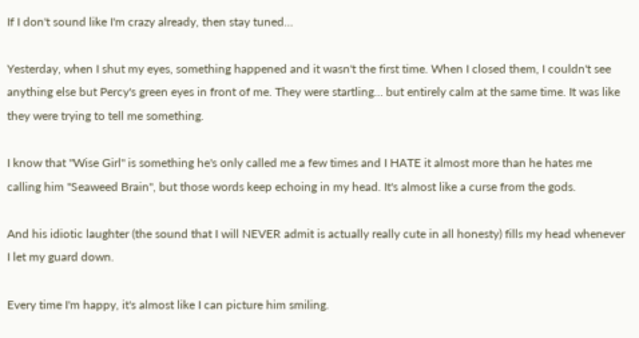If I don't sound like I'm crazy already, then stay tuned…

Yesterday, when I shut my eyes, something happened and it wasn't the first time. When I closed them, I couldn't see anything else but Percy's green eyes in front of me. They were startling… but entirely calm at the same time. It was like they were trying to tell me something.

I know that "Wise Girl" is something he's only called me a few times and I HATE it almost more than he hates me calling him "Seaweed Brain", but those words keep echoing in my head. It's almost like a curse from the gods.

And his idiotic laughter (the sound that I will NEVER admit is actually really cute in all honesty) fills my head whenever I let my guard down.

Every time I'm happy, it's almost like I can picture him smiling.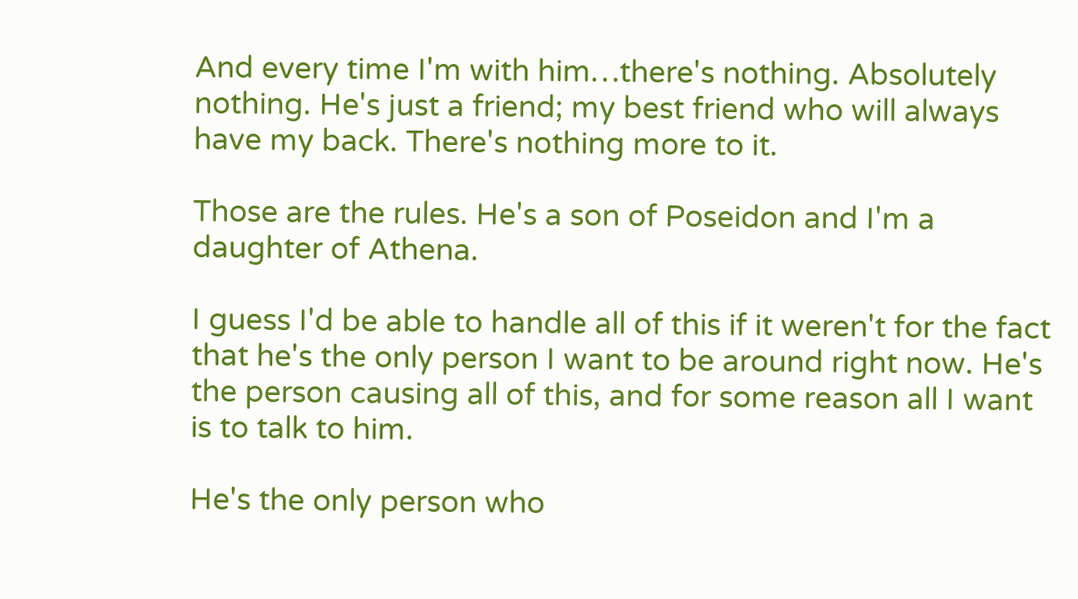And every time I'm with him…there's nothing. Absolutely nothing. He's just a friend; my best friend who will always have my back. There's nothing more to it.

Those are the rules. He's a son of Poseidon and I'm a daughter of Athena.

I guess I'd be able to handle all of this if it weren't for the fact that he's the only person I want to be around right now. He's the person causing all of this, and for some reason all I want is to talk to him.

He's the only person who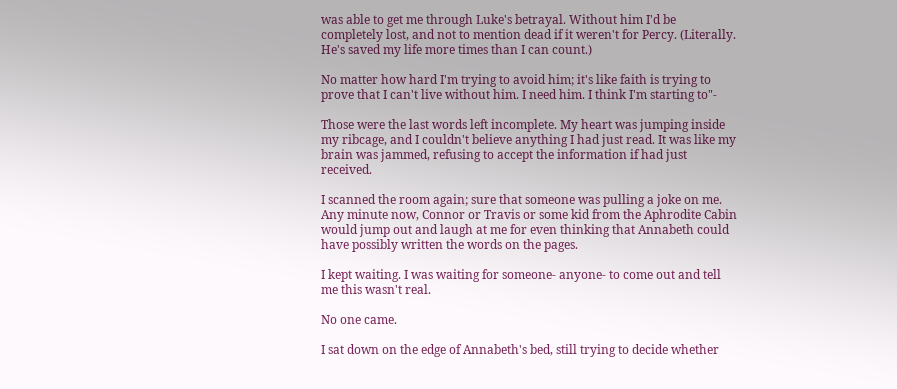was able to get me through Luke's betrayal. Without him I'd be completely lost, and not to mention dead if it weren't for Percy. (Literally. He's saved my life more times than I can count.)

No matter how hard I'm trying to avoid him; it's like faith is trying to prove that I can't live without him. I need him. I think I'm starting to"-

Those were the last words left incomplete. My heart was jumping inside my ribcage, and I couldn't believe anything I had just read. It was like my brain was jammed, refusing to accept the information if had just received.

I scanned the room again; sure that someone was pulling a joke on me. Any minute now, Connor or Travis or some kid from the Aphrodite Cabin would jump out and laugh at me for even thinking that Annabeth could have possibly written the words on the pages.

I kept waiting. I was waiting for someone- anyone- to come out and tell me this wasn't real.

No one came.

I sat down on the edge of Annabeth's bed, still trying to decide whether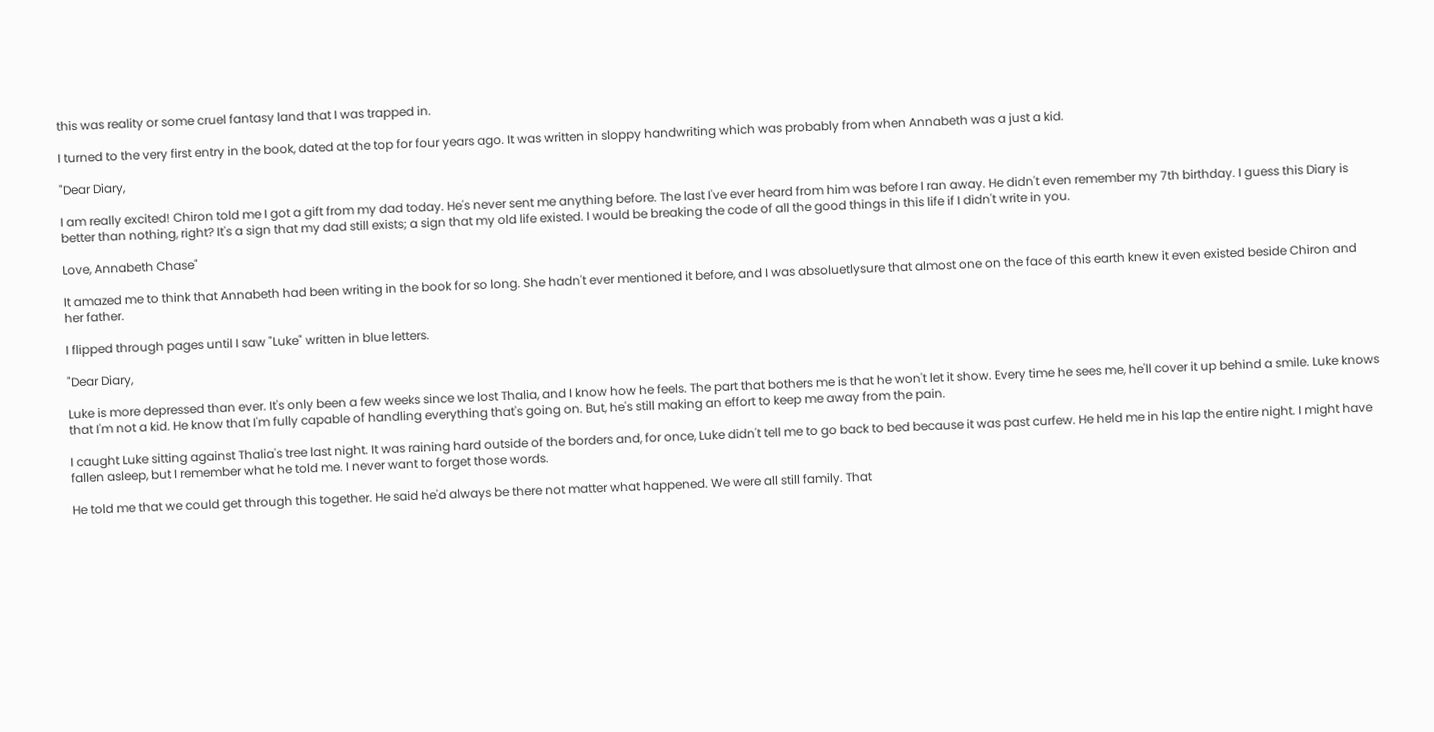this was reality or some cruel fantasy land that I was trapped in.

I turned to the very first entry in the book, dated at the top for four years ago. It was written in sloppy handwriting which was probably from when Annabeth was a just a kid.

"Dear Diary,

I am really excited! Chiron told me I got a gift from my dad today. He's never sent me anything before. The last I've ever heard from him was before I ran away. He didn't even remember my 7th birthday. I guess this Diary is better than nothing, right? It's a sign that my dad still exists; a sign that my old life existed. I would be breaking the code of all the good things in this life if I didn't write in you.

Love, Annabeth Chase"

It amazed me to think that Annabeth had been writing in the book for so long. She hadn't ever mentioned it before, and I was absoluetlysure that almost one on the face of this earth knew it even existed beside Chiron and her father.

I flipped through pages until I saw "Luke" written in blue letters.

"Dear Diary,

Luke is more depressed than ever. It's only been a few weeks since we lost Thalia, and I know how he feels. The part that bothers me is that he won't let it show. Every time he sees me, he'll cover it up behind a smile. Luke knows that I'm not a kid. He know that I'm fully capable of handling everything that's going on. But, he's still making an effort to keep me away from the pain.

I caught Luke sitting against Thalia's tree last night. It was raining hard outside of the borders and, for once, Luke didn't tell me to go back to bed because it was past curfew. He held me in his lap the entire night. I might have fallen asleep, but I remember what he told me. I never want to forget those words.

He told me that we could get through this together. He said he'd always be there not matter what happened. We were all still family. That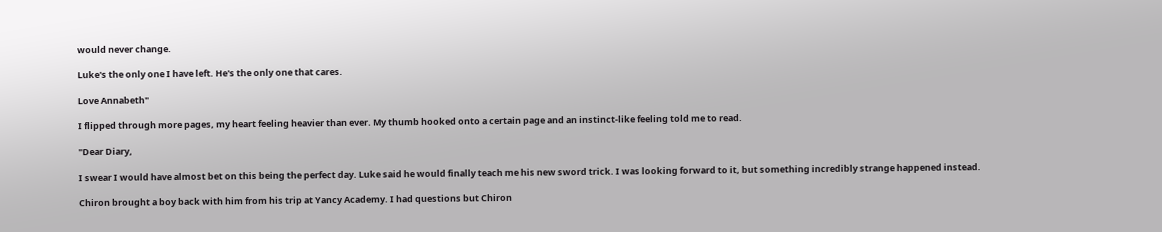would never change.

Luke's the only one I have left. He's the only one that cares.

Love Annabeth"

I flipped through more pages, my heart feeling heavier than ever. My thumb hooked onto a certain page and an instinct-like feeling told me to read.

"Dear Diary,

I swear I would have almost bet on this being the perfect day. Luke said he would finally teach me his new sword trick. I was looking forward to it, but something incredibly strange happened instead.

Chiron brought a boy back with him from his trip at Yancy Academy. I had questions but Chiron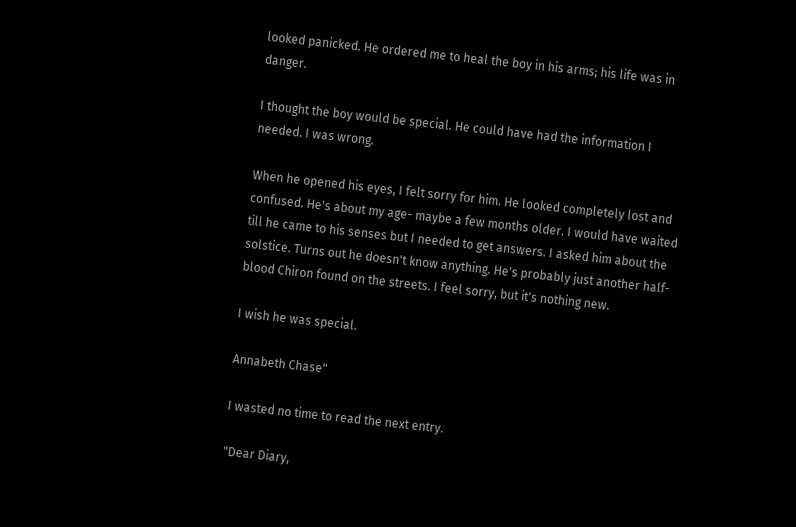looked panicked. He ordered me to heal the boy in his arms; his life was in danger.

I thought the boy would be special. He could have had the information I needed. I was wrong.

When he opened his eyes, I felt sorry for him. He looked completely lost and confused. He's about my age- maybe a few months older. I would have waited till he came to his senses but I needed to get answers. I asked him about the solstice. Turns out he doesn't know anything. He's probably just another half-blood Chiron found on the streets. I feel sorry, but it's nothing new.

I wish he was special.

Annabeth Chase"

I wasted no time to read the next entry.

"Dear Diary,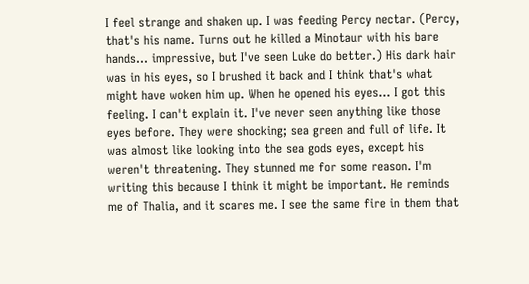I feel strange and shaken up. I was feeding Percy nectar. (Percy, that's his name. Turns out he killed a Minotaur with his bare hands… impressive, but I've seen Luke do better.) His dark hair was in his eyes, so I brushed it back and I think that's what might have woken him up. When he opened his eyes… I got this feeling. I can't explain it. I've never seen anything like those eyes before. They were shocking; sea green and full of life. It was almost like looking into the sea gods eyes, except his weren't threatening. They stunned me for some reason. I'm writing this because I think it might be important. He reminds me of Thalia, and it scares me. I see the same fire in them that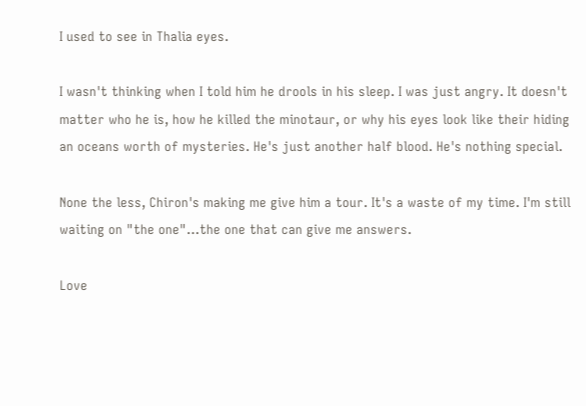I used to see in Thalia eyes.

I wasn't thinking when I told him he drools in his sleep. I was just angry. It doesn't matter who he is, how he killed the minotaur, or why his eyes look like their hiding an oceans worth of mysteries. He's just another half blood. He's nothing special.

None the less, Chiron's making me give him a tour. It's a waste of my time. I'm still waiting on "the one"…the one that can give me answers.

Love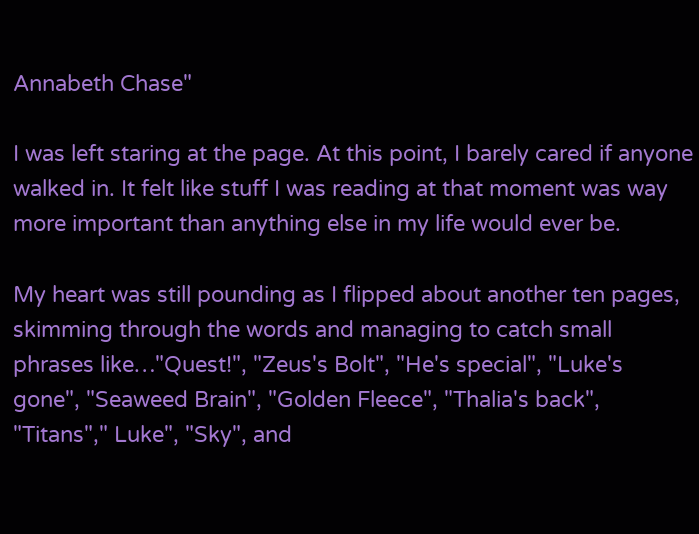Annabeth Chase"

I was left staring at the page. At this point, I barely cared if anyone walked in. It felt like stuff I was reading at that moment was way more important than anything else in my life would ever be.

My heart was still pounding as I flipped about another ten pages, skimming through the words and managing to catch small phrases like…"Quest!", "Zeus's Bolt", "He's special", "Luke's gone", "Seaweed Brain", "Golden Fleece", "Thalia's back", "Titans"," Luke", "Sky", and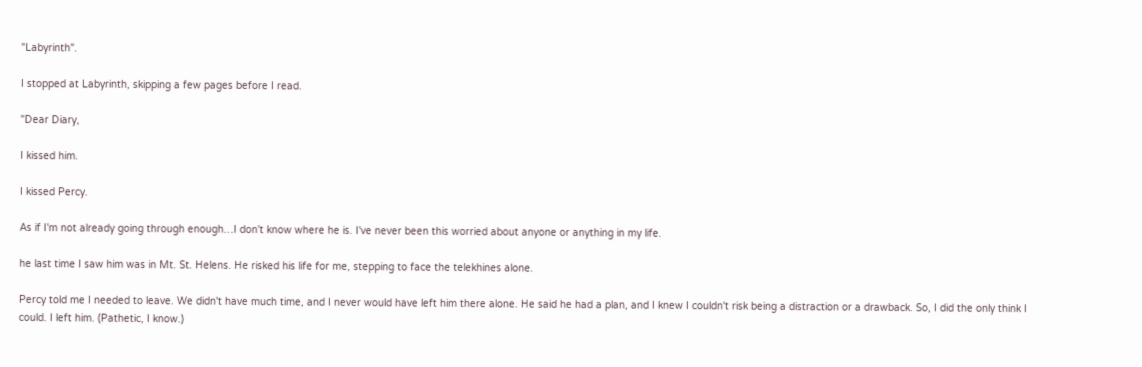"Labyrinth".

I stopped at Labyrinth, skipping a few pages before I read.

"Dear Diary,

I kissed him.

I kissed Percy.

As if I'm not already going through enough…I don't know where he is. I've never been this worried about anyone or anything in my life.

he last time I saw him was in Mt. St. Helens. He risked his life for me, stepping to face the telekhines alone.

Percy told me I needed to leave. We didn't have much time, and I never would have left him there alone. He said he had a plan, and I knew I couldn't risk being a distraction or a drawback. So, I did the only think I could. I left him. (Pathetic, I know.)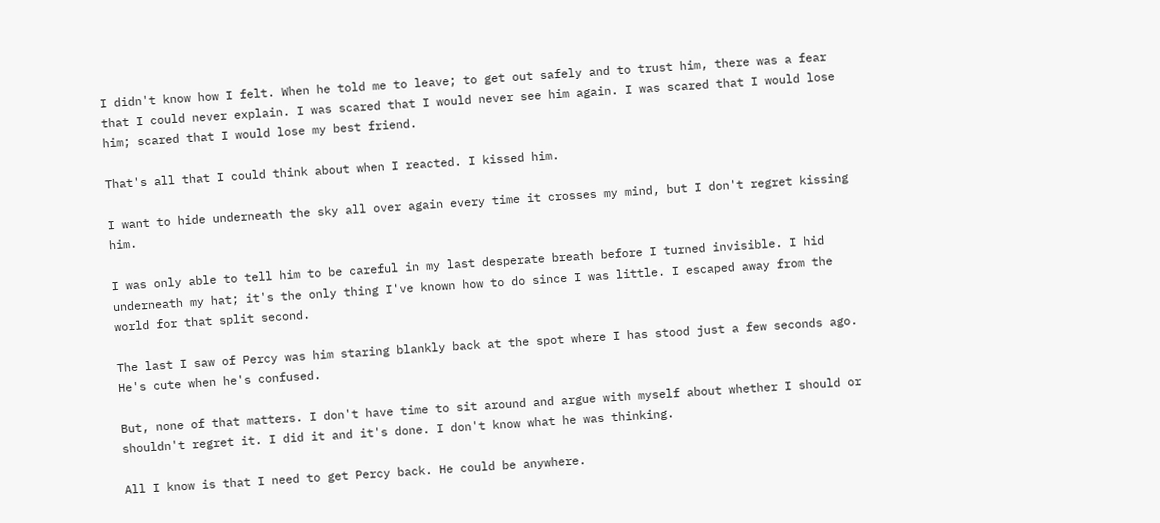I didn't know how I felt. When he told me to leave; to get out safely and to trust him, there was a fear that I could never explain. I was scared that I would never see him again. I was scared that I would lose him; scared that I would lose my best friend.

That's all that I could think about when I reacted. I kissed him.

I want to hide underneath the sky all over again every time it crosses my mind, but I don't regret kissing him.

I was only able to tell him to be careful in my last desperate breath before I turned invisible. I hid underneath my hat; it's the only thing I've known how to do since I was little. I escaped away from the world for that split second.

The last I saw of Percy was him staring blankly back at the spot where I has stood just a few seconds ago. He's cute when he's confused.

But, none of that matters. I don't have time to sit around and argue with myself about whether I should or shouldn't regret it. I did it and it's done. I don't know what he was thinking.

All I know is that I need to get Percy back. He could be anywhere.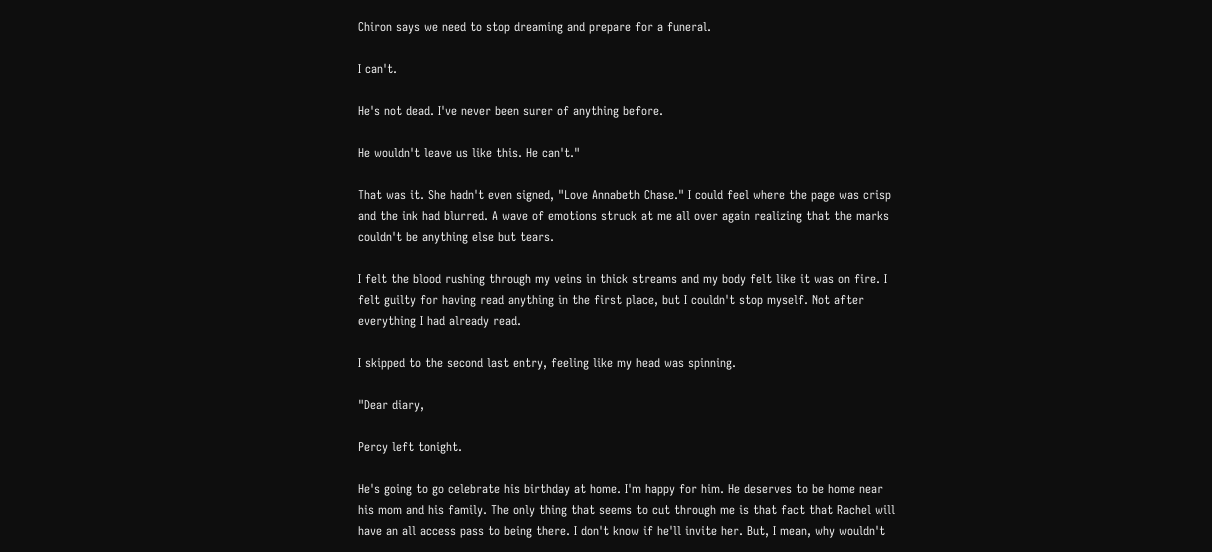Chiron says we need to stop dreaming and prepare for a funeral.

I can't.

He's not dead. I've never been surer of anything before.

He wouldn't leave us like this. He can't."

That was it. She hadn't even signed, "Love Annabeth Chase." I could feel where the page was crisp and the ink had blurred. A wave of emotions struck at me all over again realizing that the marks couldn't be anything else but tears.

I felt the blood rushing through my veins in thick streams and my body felt like it was on fire. I felt guilty for having read anything in the first place, but I couldn't stop myself. Not after everything I had already read.

I skipped to the second last entry, feeling like my head was spinning.

"Dear diary,

Percy left tonight.

He's going to go celebrate his birthday at home. I'm happy for him. He deserves to be home near his mom and his family. The only thing that seems to cut through me is that fact that Rachel will have an all access pass to being there. I don't know if he'll invite her. But, I mean, why wouldn't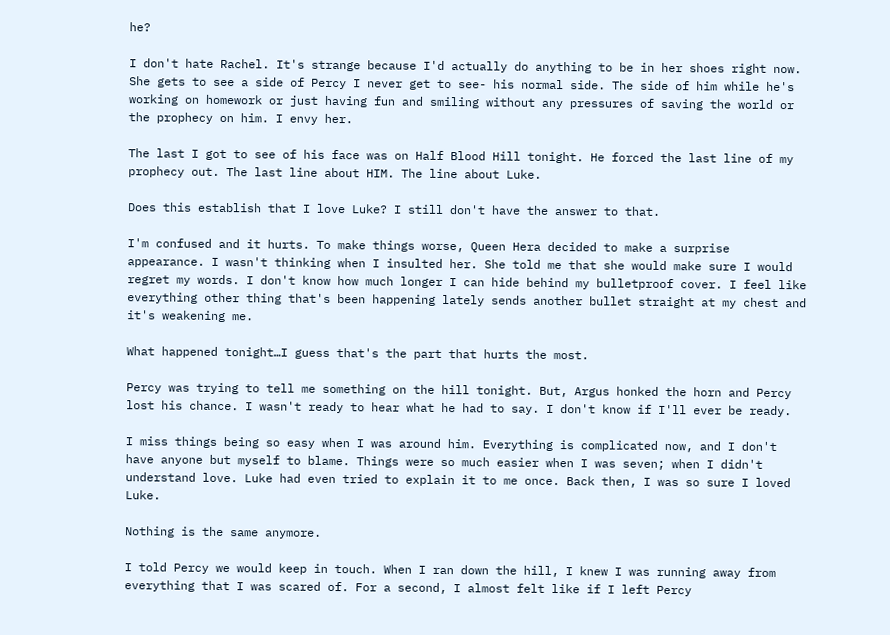he?

I don't hate Rachel. It's strange because I'd actually do anything to be in her shoes right now. She gets to see a side of Percy I never get to see- his normal side. The side of him while he's working on homework or just having fun and smiling without any pressures of saving the world or the prophecy on him. I envy her.

The last I got to see of his face was on Half Blood Hill tonight. He forced the last line of my prophecy out. The last line about HIM. The line about Luke.

Does this establish that I love Luke? I still don't have the answer to that.

I'm confused and it hurts. To make things worse, Queen Hera decided to make a surprise appearance. I wasn't thinking when I insulted her. She told me that she would make sure I would regret my words. I don't know how much longer I can hide behind my bulletproof cover. I feel like everything other thing that's been happening lately sends another bullet straight at my chest and it's weakening me.

What happened tonight…I guess that's the part that hurts the most.

Percy was trying to tell me something on the hill tonight. But, Argus honked the horn and Percy lost his chance. I wasn't ready to hear what he had to say. I don't know if I'll ever be ready.

I miss things being so easy when I was around him. Everything is complicated now, and I don't have anyone but myself to blame. Things were so much easier when I was seven; when I didn't understand love. Luke had even tried to explain it to me once. Back then, I was so sure I loved Luke.

Nothing is the same anymore.

I told Percy we would keep in touch. When I ran down the hill, I knew I was running away from everything that I was scared of. For a second, I almost felt like if I left Percy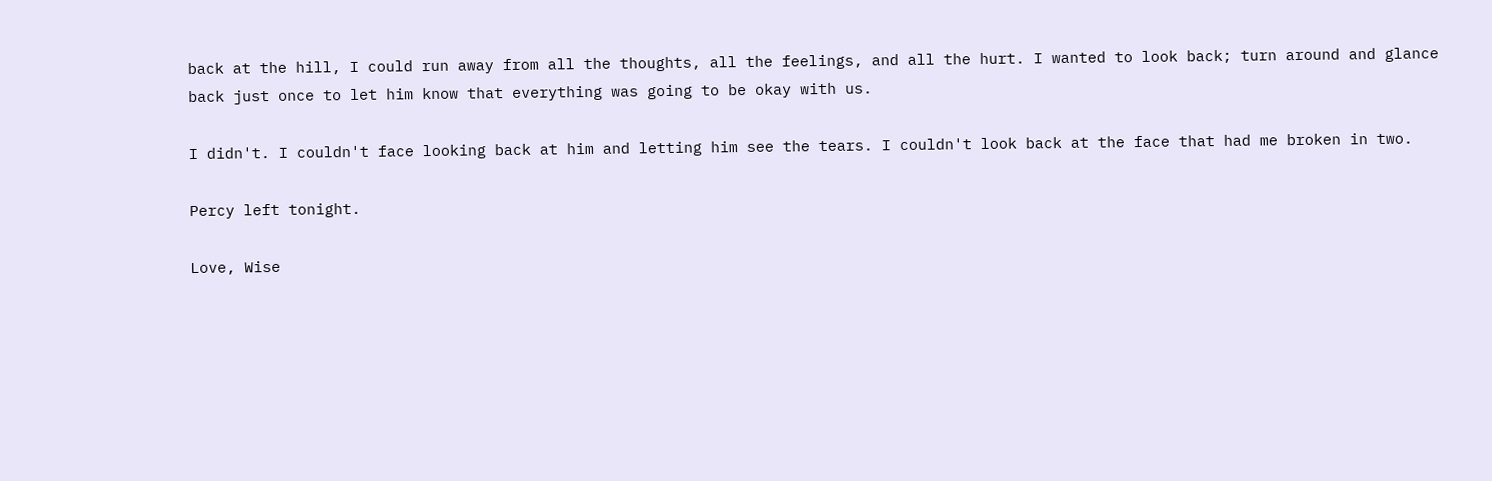back at the hill, I could run away from all the thoughts, all the feelings, and all the hurt. I wanted to look back; turn around and glance back just once to let him know that everything was going to be okay with us.

I didn't. I couldn't face looking back at him and letting him see the tears. I couldn't look back at the face that had me broken in two.

Percy left tonight.

Love, Wise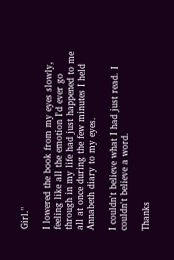Girl."

I lowered the book from my eyes slowly, feeling like all the emotion I'd ever go through in my life had just happened to me all at once during the few minutes I held Annabeth diary to my eyes.

I couldn't believe what I had just read. I couldn't believe a word.

Thanks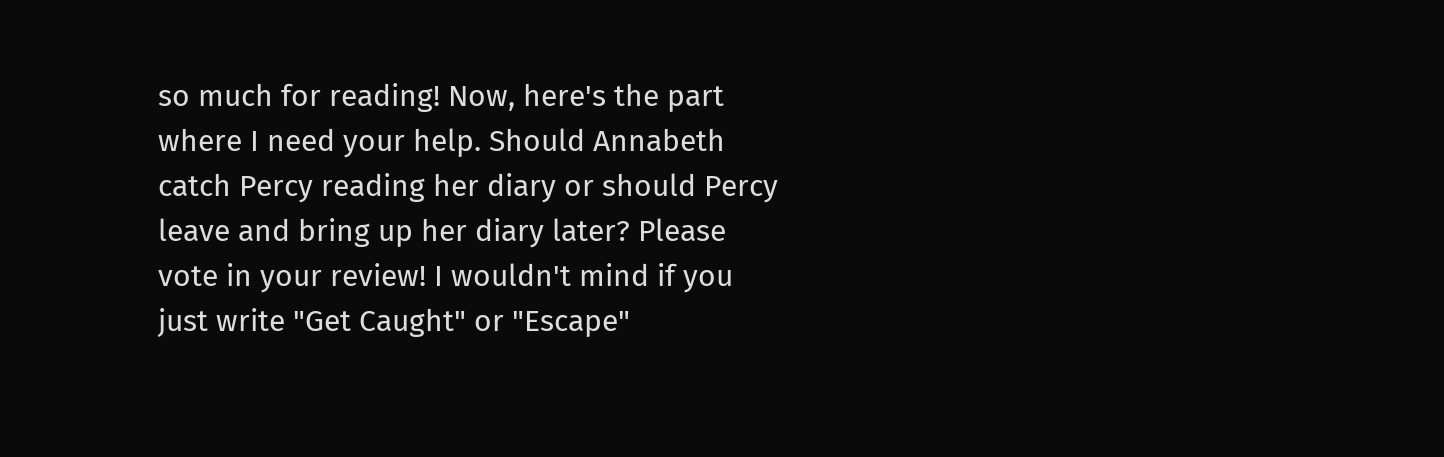so much for reading! Now, here's the part where I need your help. Should Annabeth catch Percy reading her diary or should Percy leave and bring up her diary later? Please vote in your review! I wouldn't mind if you just write "Get Caught" or "Escape"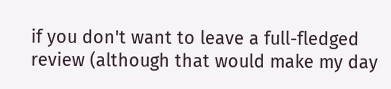if you don't want to leave a full-fledged review (although that would make my day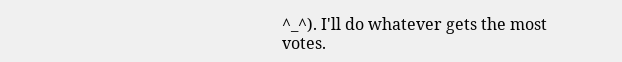^_^). I'll do whatever gets the most votes.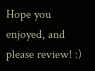Hope you enjoyed, and please review! :)